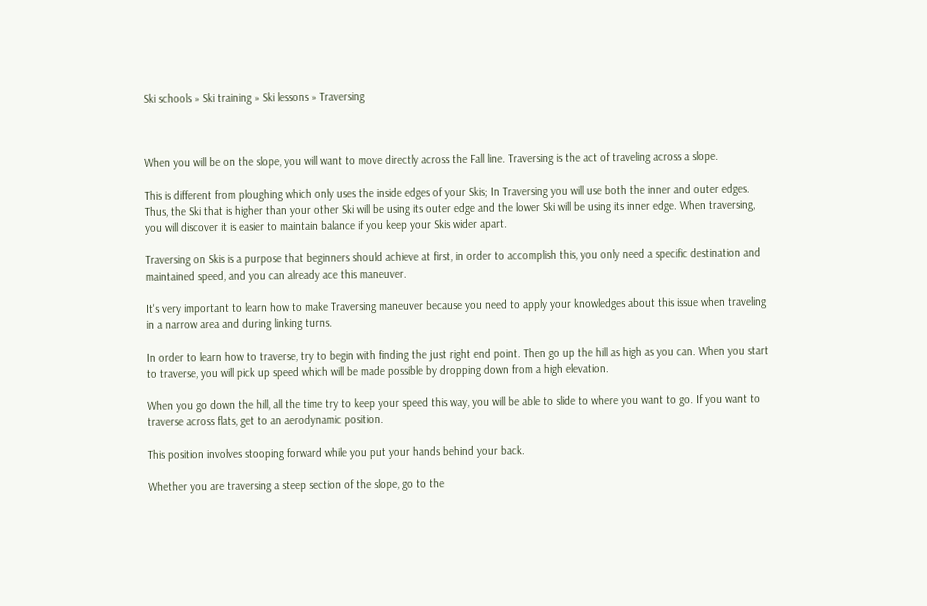Ski schools » Ski training » Ski lessons » Traversing



When you will be on the slope, you will want to move directly across the Fall line. Traversing is the act of traveling across a slope.

This is different from ploughing which only uses the inside edges of your Skis; In Traversing you will use both the inner and outer edges. Thus, the Ski that is higher than your other Ski will be using its outer edge and the lower Ski will be using its inner edge. When traversing, you will discover it is easier to maintain balance if you keep your Skis wider apart.

Traversing on Skis is a purpose that beginners should achieve at first, in order to accomplish this, you only need a specific destination and maintained speed, and you can already ace this maneuver.

It's very important to learn how to make Traversing maneuver because you need to apply your knowledges about this issue when traveling in a narrow area and during linking turns.

In order to learn how to traverse, try to begin with finding the just right end point. Then go up the hill as high as you can. When you start to traverse, you will pick up speed which will be made possible by dropping down from a high elevation.

When you go down the hill, all the time try to keep your speed this way, you will be able to slide to where you want to go. If you want to traverse across flats, get to an aerodynamic position.

This position involves stooping forward while you put your hands behind your back.

Whether you are traversing a steep section of the slope, go to the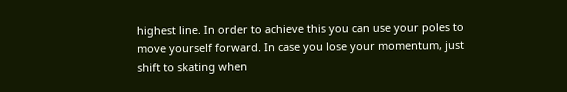highest line. In order to achieve this you can use your poles to move yourself forward. In case you lose your momentum, just shift to skating when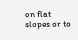on flat slopes or to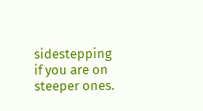sidestepping if you are on steeper ones.